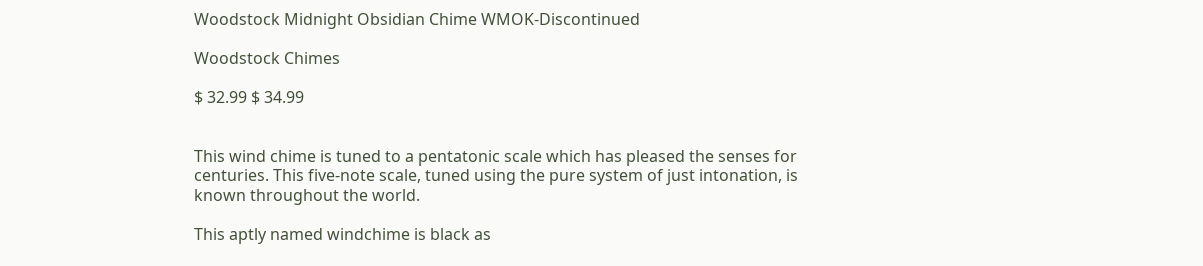Woodstock Midnight Obsidian Chime WMOK-Discontinued

Woodstock Chimes

$ 32.99 $ 34.99


This wind chime is tuned to a pentatonic scale which has pleased the senses for centuries. This five-note scale, tuned using the pure system of just intonation, is known throughout the world.

This aptly named windchime is black as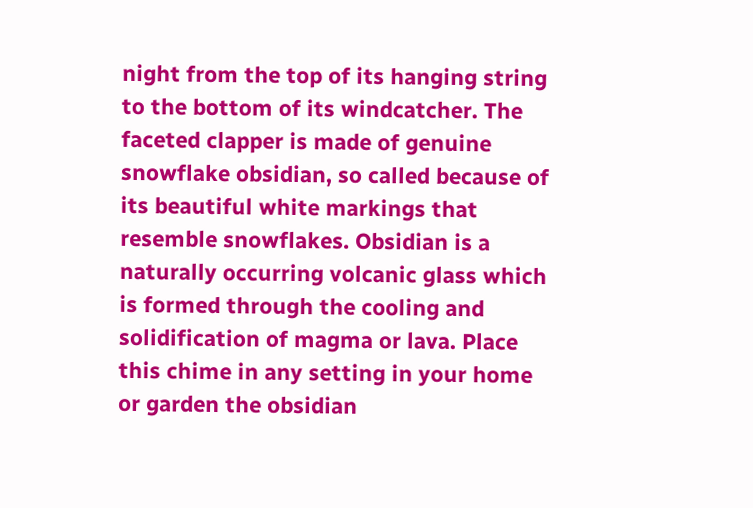night from the top of its hanging string to the bottom of its windcatcher. The faceted clapper is made of genuine snowflake obsidian, so called because of its beautiful white markings that resemble snowflakes. Obsidian is a naturally occurring volcanic glass which is formed through the cooling and solidification of magma or lava. Place this chime in any setting in your home or garden the obsidian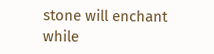stone will enchant while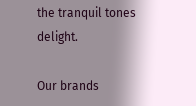the tranquil tones delight.

Our brands